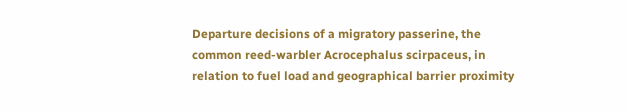Departure decisions of a migratory passerine, the common reed-warbler Acrocephalus scirpaceus, in relation to fuel load and geographical barrier proximity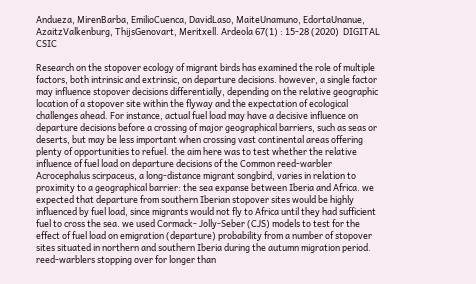Andueza, MirenBarba, EmilioCuenca, DavidLaso, MaiteUnamuno, EdortaUnanue, AzaitzValkenburg, ThijsGenovart, Meritxell. Ardeola 67(1) : 15-28 (2020)  DIGITAL CSIC

Research on the stopover ecology of migrant birds has examined the role of multiple factors, both intrinsic and extrinsic, on departure decisions. however, a single factor may influence stopover decisions differentially, depending on the relative geographic location of a stopover site within the flyway and the expectation of ecological challenges ahead. For instance, actual fuel load may have a decisive influence on departure decisions before a crossing of major geographical barriers, such as seas or deserts, but may be less important when crossing vast continental areas offering plenty of opportunities to refuel. the aim here was to test whether the relative influence of fuel load on departure decisions of the Common reed-warbler Acrocephalus scirpaceus, a long-distance migrant songbird, varies in relation to proximity to a geographical barrier: the sea expanse between Iberia and Africa. we expected that departure from southern Iberian stopover sites would be highly influenced by fuel load, since migrants would not fly to Africa until they had sufficient fuel to cross the sea. we used Cormack- Jolly-Seber (CJS) models to test for the effect of fuel load on emigration (departure) probability from a number of stopover sites situated in northern and southern Iberia during the autumn migration period. reed-warblers stopping over for longer than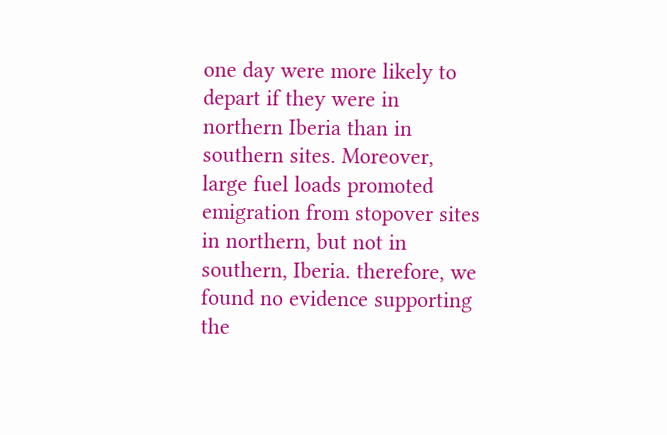one day were more likely to depart if they were in northern Iberia than in southern sites. Moreover, large fuel loads promoted emigration from stopover sites in northern, but not in southern, Iberia. therefore, we found no evidence supporting the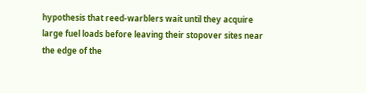hypothesis that reed-warblers wait until they acquire large fuel loads before leaving their stopover sites near the edge of the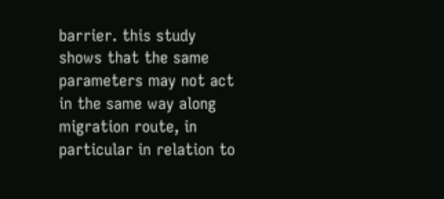barrier. this study shows that the same parameters may not act in the same way along migration route, in particular in relation to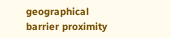geographical barrier proximity